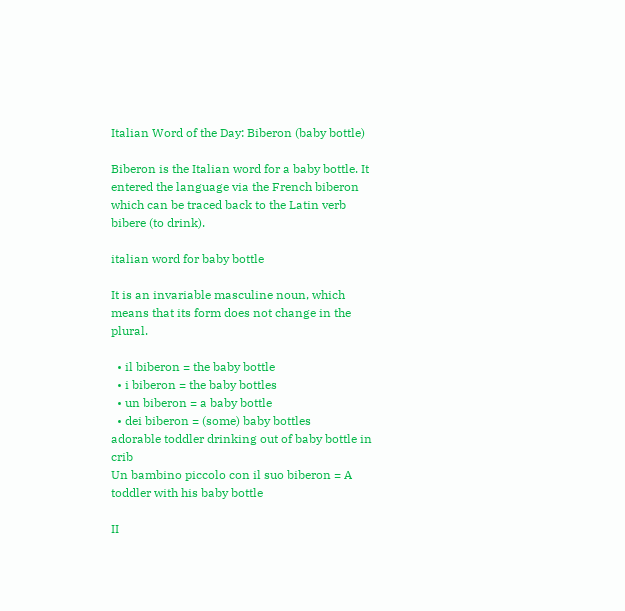Italian Word of the Day: Biberon (baby bottle)

Biberon is the Italian word for a baby bottle. It entered the language via the French biberon which can be traced back to the Latin verb bibere (to drink).

italian word for baby bottle

It is an invariable masculine noun, which means that its form does not change in the plural.

  • il biberon = the baby bottle
  • i biberon = the baby bottles
  • un biberon = a baby bottle
  • dei biberon = (some) baby bottles
adorable toddler drinking out of baby bottle in crib
Un bambino piccolo con il suo biberon = A toddler with his baby bottle

II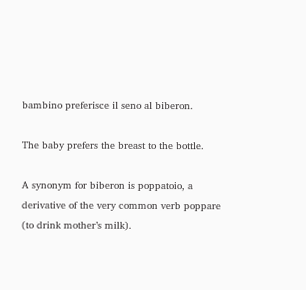bambino preferisce il seno al biberon.

The baby prefers the breast to the bottle.

A synonym for biberon is poppatoio, a derivative of the very common verb poppare (to drink mother’s milk).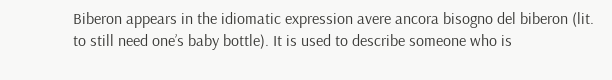Biberon appears in the idiomatic expression avere ancora bisogno del biberon (lit. to still need one’s baby bottle). It is used to describe someone who is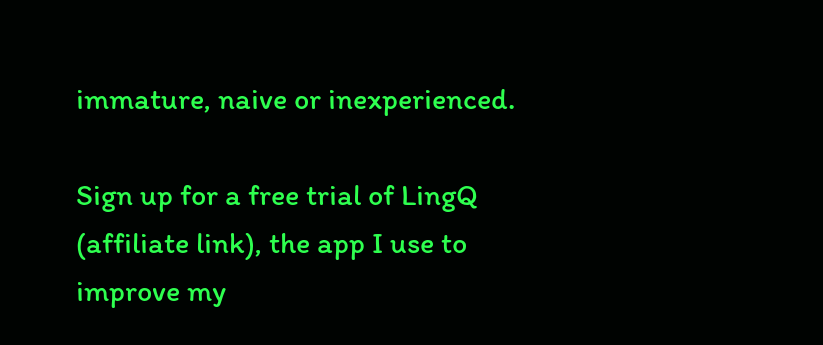immature, naive or inexperienced.

Sign up for a free trial of LingQ (affiliate link), the app I use to improve my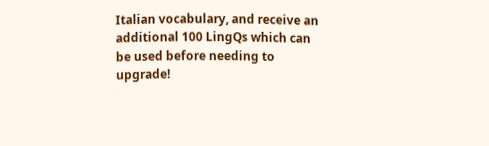Italian vocabulary, and receive an additional 100 LingQs which can be used before needing to upgrade!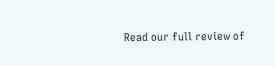Read our full review of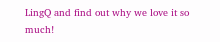LingQ and find out why we love it so much!